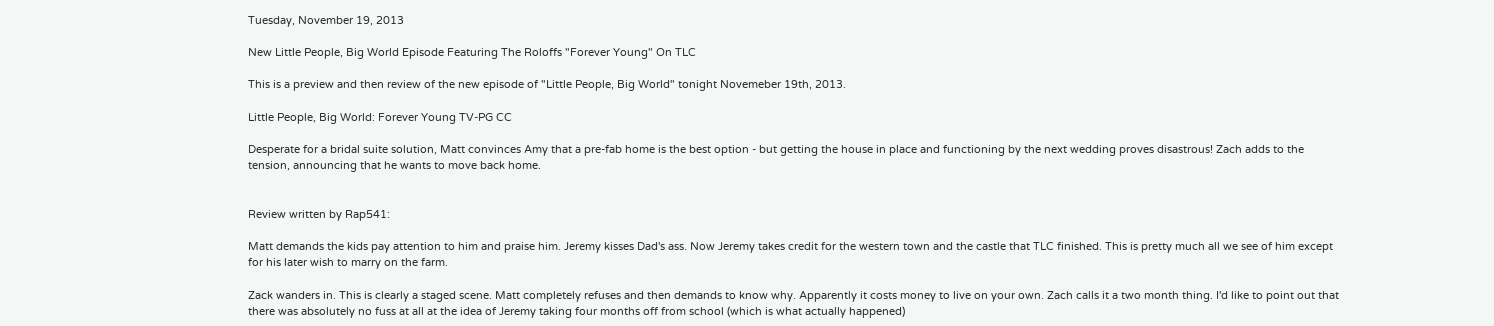Tuesday, November 19, 2013

New Little People, Big World Episode Featuring The Roloffs "Forever Young" On TLC

This is a preview and then review of the new episode of "Little People, Big World" tonight Novemeber 19th, 2013.

Little People, Big World: Forever Young TV-PG CC

Desperate for a bridal suite solution, Matt convinces Amy that a pre-fab home is the best option - but getting the house in place and functioning by the next wedding proves disastrous! Zach adds to the tension, announcing that he wants to move back home.


Review written by Rap541:

Matt demands the kids pay attention to him and praise him. Jeremy kisses Dad's ass. Now Jeremy takes credit for the western town and the castle that TLC finished. This is pretty much all we see of him except for his later wish to marry on the farm.

Zack wanders in. This is clearly a staged scene. Matt completely refuses and then demands to know why. Apparently it costs money to live on your own. Zach calls it a two month thing. I'd like to point out that there was absolutely no fuss at all at the idea of Jeremy taking four months off from school (which is what actually happened)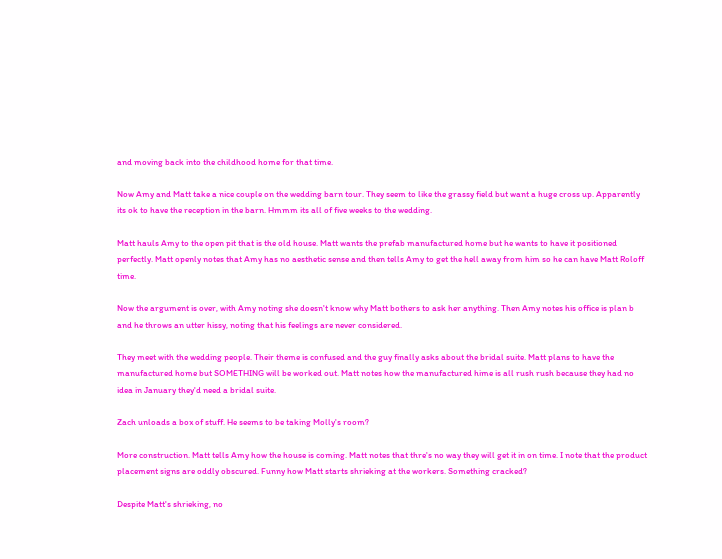and moving back into the childhood home for that time.

Now Amy and Matt take a nice couple on the wedding barn tour. They seem to like the grassy field but want a huge cross up. Apparently its ok to have the reception in the barn. Hmmm its all of five weeks to the wedding.

Matt hauls Amy to the open pit that is the old house. Matt wants the prefab manufactured home but he wants to have it positioned perfectly. Matt openly notes that Amy has no aesthetic sense and then tells Amy to get the hell away from him so he can have Matt Roloff time.

Now the argument is over, with Amy noting she doesn't know why Matt bothers to ask her anything. Then Amy notes his office is plan b and he throws an utter hissy, noting that his feelings are never considered.

They meet with the wedding people. Their theme is confused and the guy finally asks about the bridal suite. Matt plans to have the manufactured home but SOMETHING will be worked out. Matt notes how the manufactured hime is all rush rush because they had no idea in January they'd need a bridal suite.

Zach unloads a box of stuff. He seems to be taking Molly's room?

More construction. Matt tells Amy how the house is coming. Matt notes that thre's no way they will get it in on time. I note that the product placement signs are oddly obscured. Funny how Matt starts shrieking at the workers. Something cracked?

Despite Matt's shrieking, no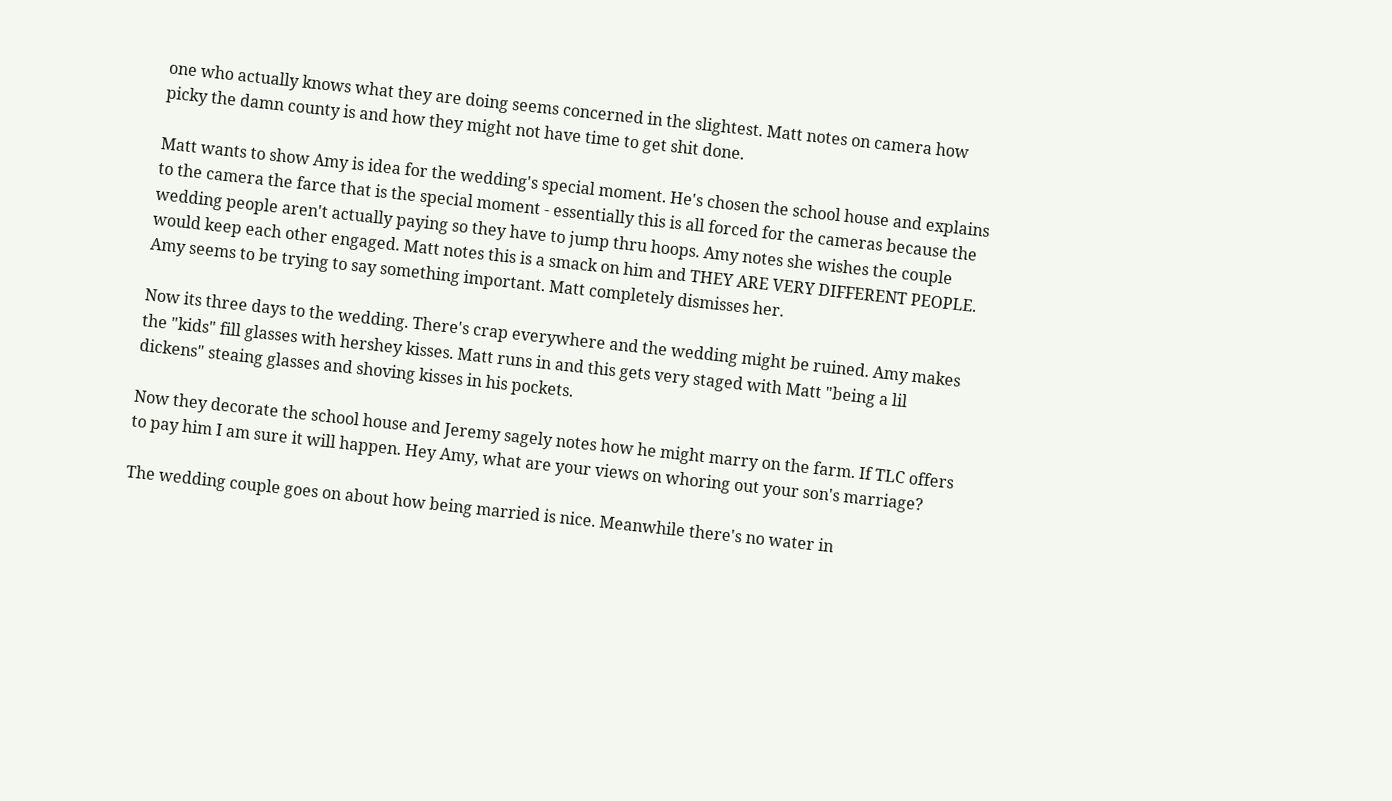one who actually knows what they are doing seems concerned in the slightest. Matt notes on camera how picky the damn county is and how they might not have time to get shit done.

Matt wants to show Amy is idea for the wedding's special moment. He's chosen the school house and explains to the camera the farce that is the special moment - essentially this is all forced for the cameras because the wedding people aren't actually paying so they have to jump thru hoops. Amy notes she wishes the couple would keep each other engaged. Matt notes this is a smack on him and THEY ARE VERY DIFFERENT PEOPLE. Amy seems to be trying to say something important. Matt completely dismisses her.

Now its three days to the wedding. There's crap everywhere and the wedding might be ruined. Amy makes the "kids" fill glasses with hershey kisses. Matt runs in and this gets very staged with Matt "being a lil dickens" steaing glasses and shoving kisses in his pockets.

Now they decorate the school house and Jeremy sagely notes how he might marry on the farm. If TLC offers to pay him I am sure it will happen. Hey Amy, what are your views on whoring out your son's marriage?

The wedding couple goes on about how being married is nice. Meanwhile there's no water in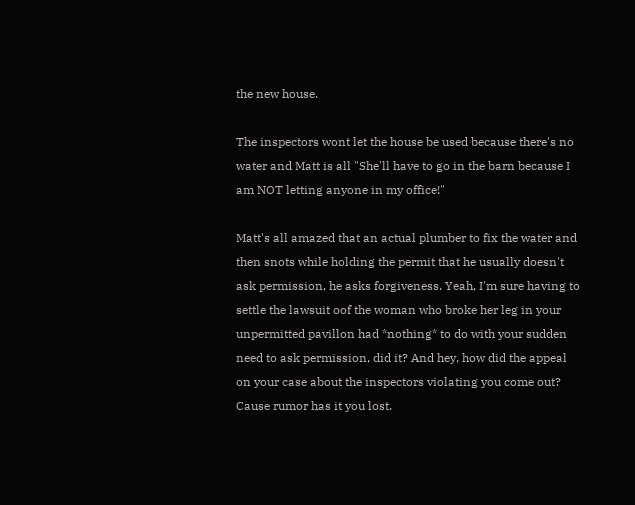the new house.

The inspectors wont let the house be used because there's no water and Matt is all "She'll have to go in the barn because I am NOT letting anyone in my office!"

Matt's all amazed that an actual plumber to fix the water and then snots while holding the permit that he usually doesn't ask permission, he asks forgiveness. Yeah, I'm sure having to settle the lawsuit oof the woman who broke her leg in your unpermitted pavillon had *nothing* to do with your sudden need to ask permission, did it? And hey, how did the appeal on your case about the inspectors violating you come out? Cause rumor has it you lost.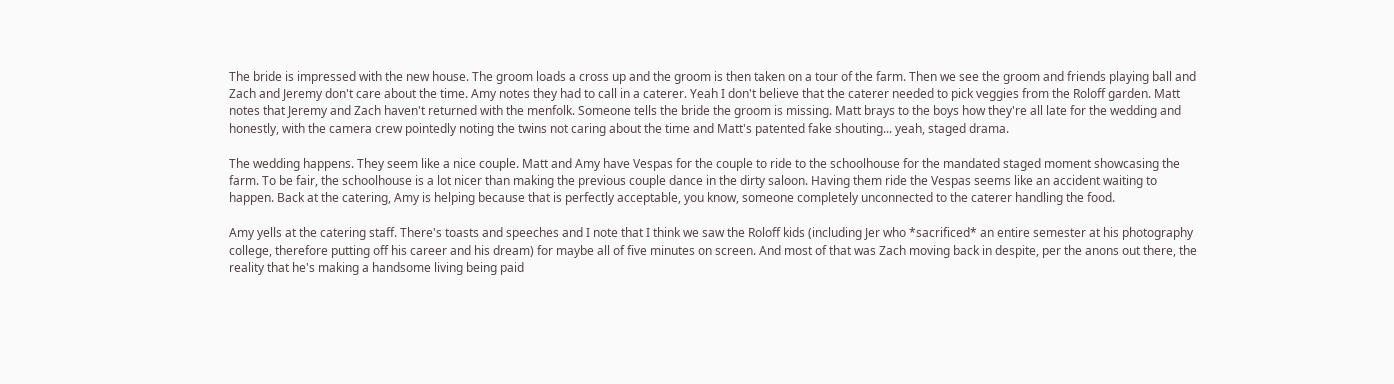The bride is impressed with the new house. The groom loads a cross up and the groom is then taken on a tour of the farm. Then we see the groom and friends playing ball and Zach and Jeremy don't care about the time. Amy notes they had to call in a caterer. Yeah I don't believe that the caterer needed to pick veggies from the Roloff garden. Matt notes that Jeremy and Zach haven't returned with the menfolk. Someone tells the bride the groom is missing. Matt brays to the boys how they're all late for the wedding and honestly, with the camera crew pointedly noting the twins not caring about the time and Matt's patented fake shouting... yeah, staged drama.

The wedding happens. They seem like a nice couple. Matt and Amy have Vespas for the couple to ride to the schoolhouse for the mandated staged moment showcasing the farm. To be fair, the schoolhouse is a lot nicer than making the previous couple dance in the dirty saloon. Having them ride the Vespas seems like an accident waiting to happen. Back at the catering, Amy is helping because that is perfectly acceptable, you know, someone completely unconnected to the caterer handling the food.

Amy yells at the catering staff. There's toasts and speeches and I note that I think we saw the Roloff kids (including Jer who *sacrificed* an entire semester at his photography college, therefore putting off his career and his dream) for maybe all of five minutes on screen. And most of that was Zach moving back in despite, per the anons out there, the reality that he's making a handsome living being paid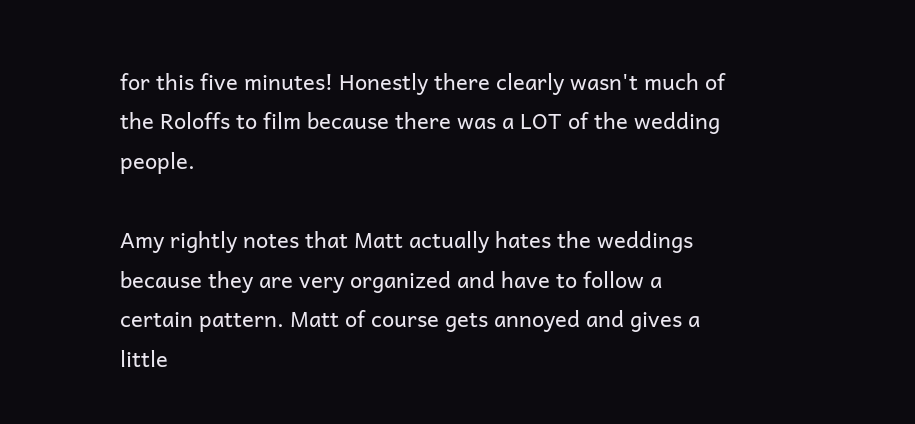for this five minutes! Honestly there clearly wasn't much of the Roloffs to film because there was a LOT of the wedding people.

Amy rightly notes that Matt actually hates the weddings because they are very organized and have to follow a certain pattern. Matt of course gets annoyed and gives a little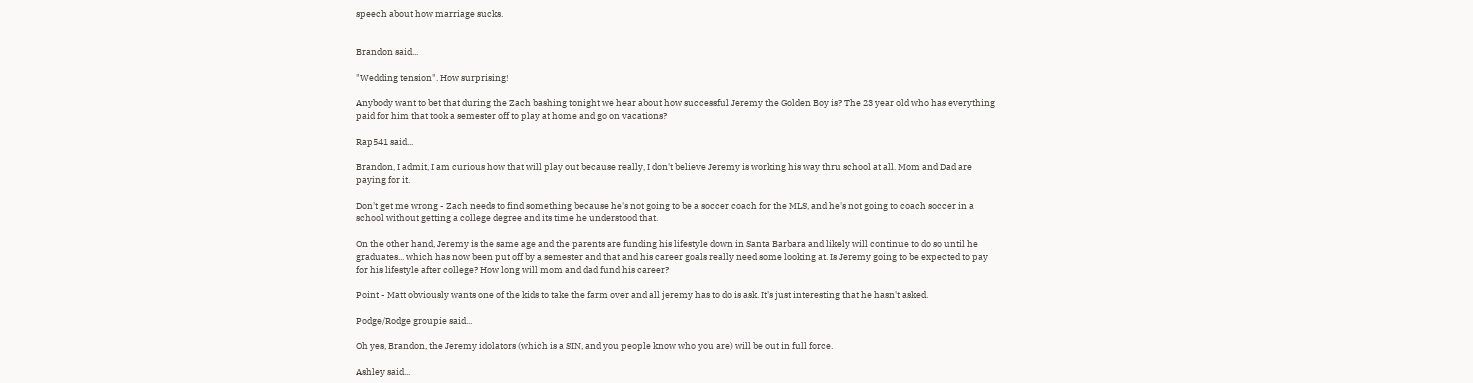speech about how marriage sucks.


Brandon said...

"Wedding tension". How surprising!

Anybody want to bet that during the Zach bashing tonight we hear about how successful Jeremy the Golden Boy is? The 23 year old who has everything paid for him that took a semester off to play at home and go on vacations?

Rap541 said...

Brandon, I admit, I am curious how that will play out because really, I don't believe Jeremy is working his way thru school at all. Mom and Dad are paying for it.

Don't get me wrong - Zach needs to find something because he's not going to be a soccer coach for the MLS, and he's not going to coach soccer in a school without getting a college degree and its time he understood that.

On the other hand, Jeremy is the same age and the parents are funding his lifestyle down in Santa Barbara and likely will continue to do so until he graduates... which has now been put off by a semester and that and his career goals really need some looking at. Is Jeremy going to be expected to pay for his lifestyle after college? How long will mom and dad fund his career?

Point - Matt obviously wants one of the kids to take the farm over and all jeremy has to do is ask. It's just interesting that he hasn't asked.

Podge/Rodge groupie said...

Oh yes, Brandon, the Jeremy idolators (which is a SIN, and you people know who you are) will be out in full force.

Ashley said...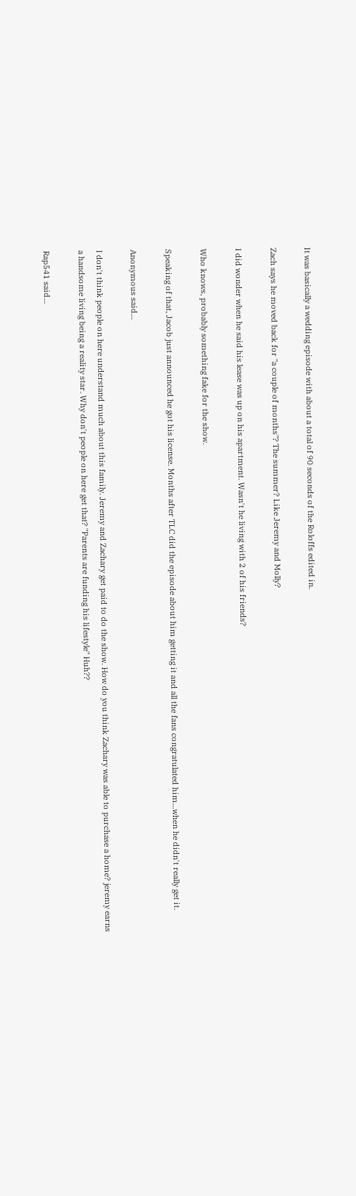It was basically a wedding episode with about a total of 90 seconds of the Roloffs edited in.

Zach says he moved back for "a couple of months"? The summer? Like Jeremy and Molly?

I did wonder when he said his lease was up on his apartment. Wasn't he living with 2 of his friends?

Who knows, probably something fake for the show.

Speaking of that, Jacob just announced he got his license. Months after TLC did the episode about him getting it and all the fans congratulated him...when he didn't really get it.

Anonymous said...

I don't think people on here understand much about this family. Jeremy and Zachary get paid to do the show. How do you think Zachary was able to purchase a home? jeremy earns a handsome living being a reality star. Why don't people on here get that? "Parents are funding his lifestyle" Huh??

Rap541 said...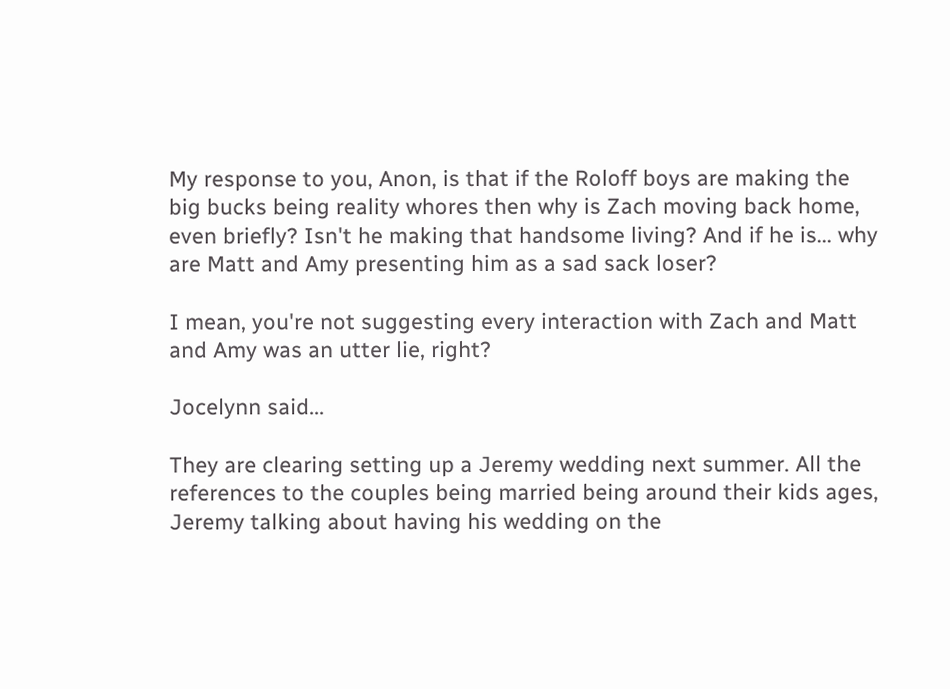My response to you, Anon, is that if the Roloff boys are making the big bucks being reality whores then why is Zach moving back home, even briefly? Isn't he making that handsome living? And if he is... why are Matt and Amy presenting him as a sad sack loser?

I mean, you're not suggesting every interaction with Zach and Matt and Amy was an utter lie, right?

Jocelynn said...

They are clearing setting up a Jeremy wedding next summer. All the references to the couples being married being around their kids ages, Jeremy talking about having his wedding on the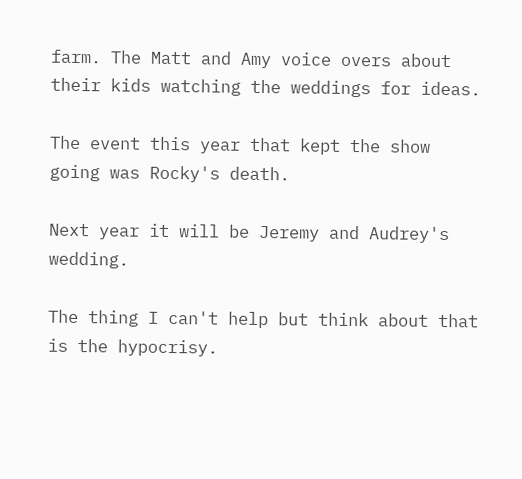farm. The Matt and Amy voice overs about their kids watching the weddings for ideas.

The event this year that kept the show going was Rocky's death.

Next year it will be Jeremy and Audrey's wedding.

The thing I can't help but think about that is the hypocrisy.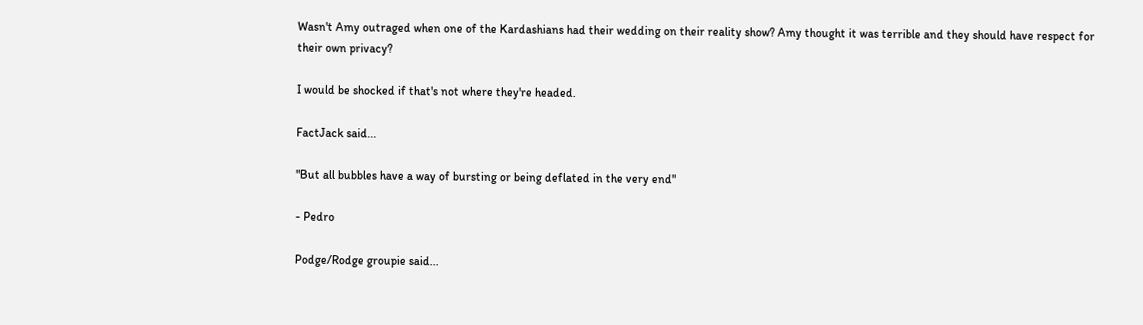Wasn't Amy outraged when one of the Kardashians had their wedding on their reality show? Amy thought it was terrible and they should have respect for their own privacy?

I would be shocked if that's not where they're headed.

FactJack said...

"But all bubbles have a way of bursting or being deflated in the very end"

- Pedro

Podge/Rodge groupie said...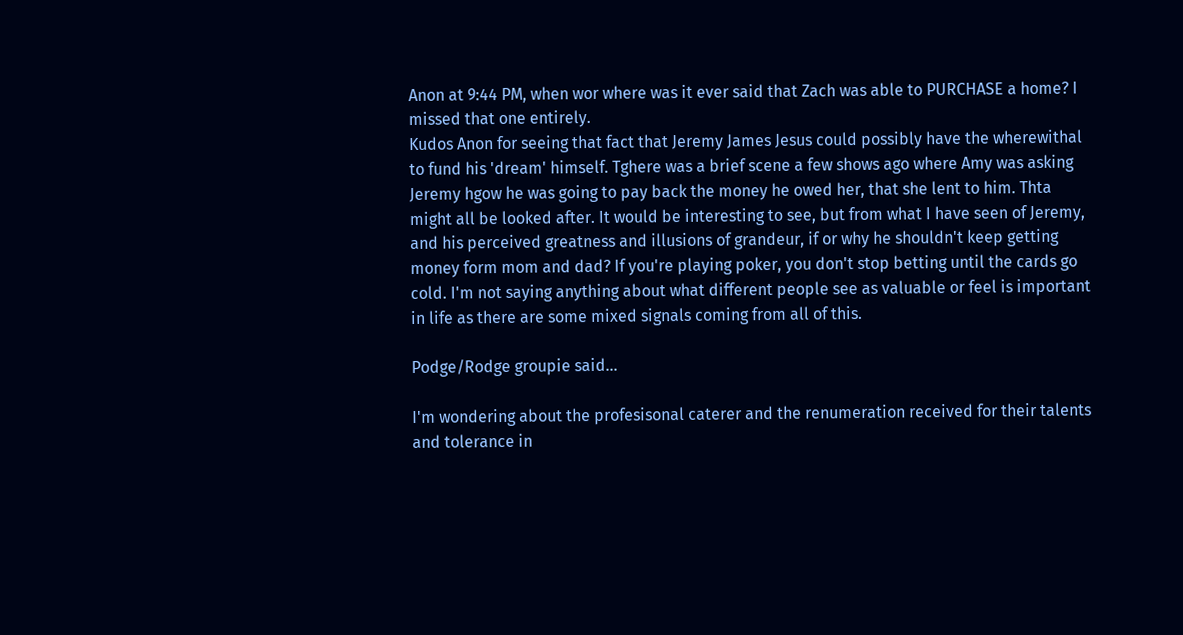Anon at 9:44 PM, when wor where was it ever said that Zach was able to PURCHASE a home? I missed that one entirely.
Kudos Anon for seeing that fact that Jeremy James Jesus could possibly have the wherewithal to fund his 'dream' himself. Tghere was a brief scene a few shows ago where Amy was asking Jeremy hgow he was going to pay back the money he owed her, that she lent to him. Thta might all be looked after. It would be interesting to see, but from what I have seen of Jeremy, and his perceived greatness and illusions of grandeur, if or why he shouldn't keep getting money form mom and dad? If you're playing poker, you don't stop betting until the cards go cold. I'm not saying anything about what different people see as valuable or feel is important in life as there are some mixed signals coming from all of this.

Podge/Rodge groupie said...

I'm wondering about the profesisonal caterer and the renumeration received for their talents and tolerance in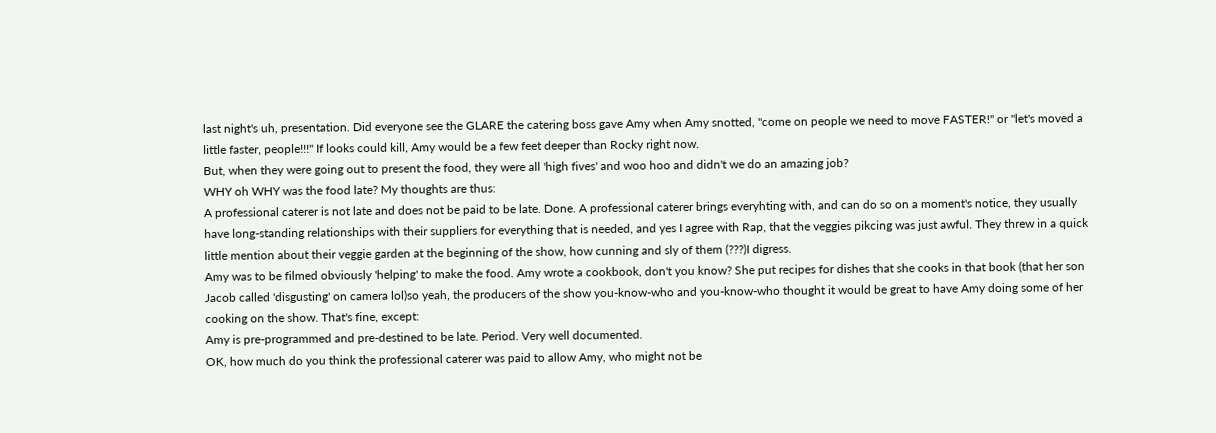last night's uh, presentation. Did everyone see the GLARE the catering boss gave Amy when Amy snotted, "come on people we need to move FASTER!" or "let's moved a little faster, people!!!" If looks could kill, Amy would be a few feet deeper than Rocky right now.
But, when they were going out to present the food, they were all 'high fives' and woo hoo and didn't we do an amazing job?
WHY oh WHY was the food late? My thoughts are thus:
A professional caterer is not late and does not be paid to be late. Done. A professional caterer brings everyhting with, and can do so on a moment's notice, they usually have long-standing relationships with their suppliers for everything that is needed, and yes I agree with Rap, that the veggies pikcing was just awful. They threw in a quick little mention about their veggie garden at the beginning of the show, how cunning and sly of them (???)I digress.
Amy was to be filmed obviously 'helping' to make the food. Amy wrote a cookbook, don't you know? She put recipes for dishes that she cooks in that book (that her son Jacob called 'disgusting' on camera lol)so yeah, the producers of the show you-know-who and you-know-who thought it would be great to have Amy doing some of her cooking on the show. That's fine, except:
Amy is pre-programmed and pre-destined to be late. Period. Very well documented.
OK, how much do you think the professional caterer was paid to allow Amy, who might not be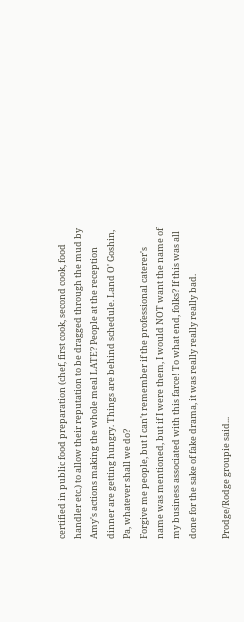certified in public food preparation (chef, first cook, second cook, food handler etc.) to allow their reputation to be dragged through the mud by Amy's actions making the whole meal LATE? People at the reception dinner are getting hungry. Things are behind schedule. Land O' Goshin, Pa, whatever shall we do?
Forgive me people, but I can't remember if the professional caterer's name was mentioned, but if I were them, I would NOT want the name of my business associated with this farce! To what end, folks? If this was all done for the sake of fake drama, it was really really really bad.

Prodge/Rodge groupie said...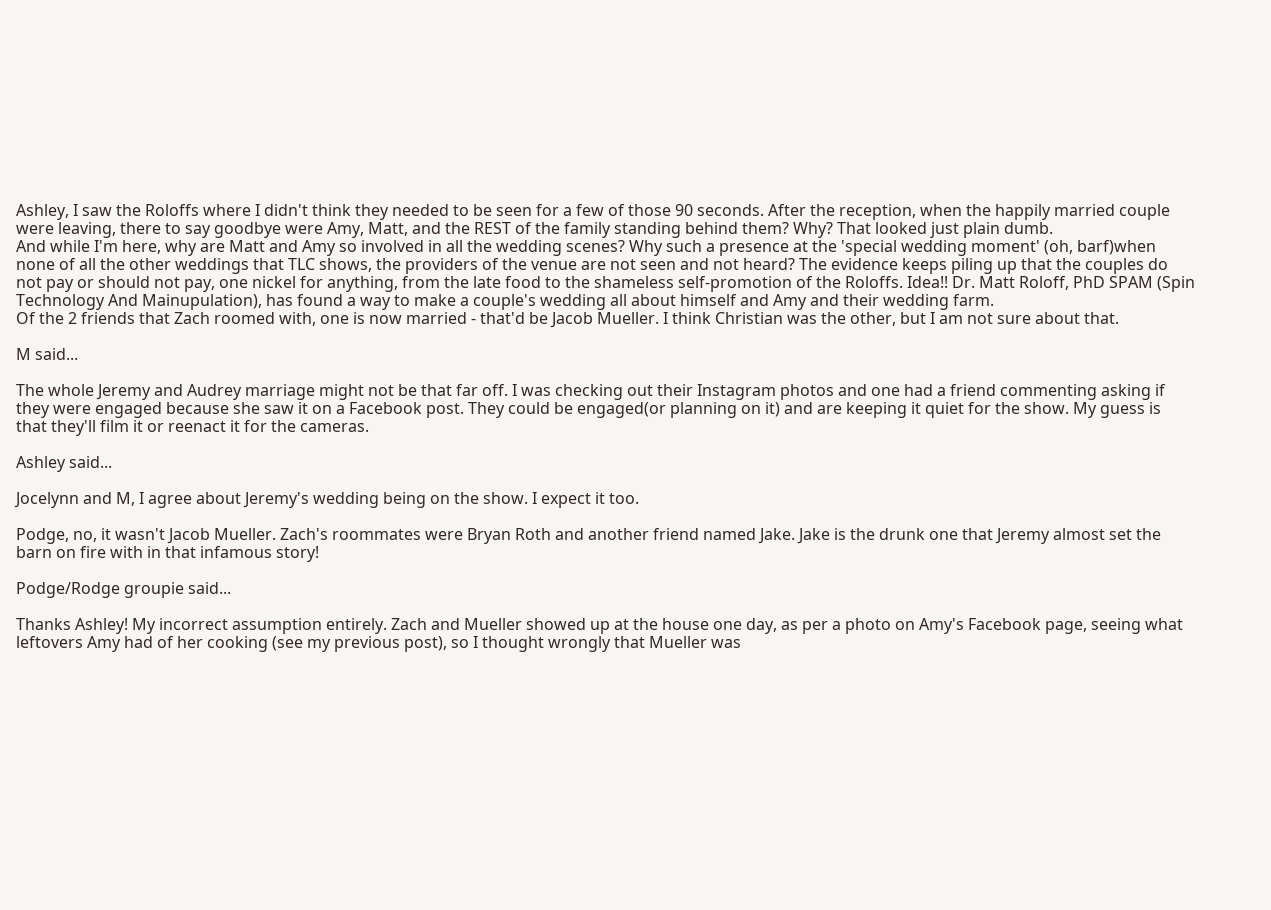Ashley, I saw the Roloffs where I didn't think they needed to be seen for a few of those 90 seconds. After the reception, when the happily married couple were leaving, there to say goodbye were Amy, Matt, and the REST of the family standing behind them? Why? That looked just plain dumb.
And while I'm here, why are Matt and Amy so involved in all the wedding scenes? Why such a presence at the 'special wedding moment' (oh, barf)when none of all the other weddings that TLC shows, the providers of the venue are not seen and not heard? The evidence keeps piling up that the couples do not pay or should not pay, one nickel for anything, from the late food to the shameless self-promotion of the Roloffs. Idea!! Dr. Matt Roloff, PhD SPAM (Spin Technology And Mainupulation), has found a way to make a couple's wedding all about himself and Amy and their wedding farm.
Of the 2 friends that Zach roomed with, one is now married - that'd be Jacob Mueller. I think Christian was the other, but I am not sure about that.

M said...

The whole Jeremy and Audrey marriage might not be that far off. I was checking out their Instagram photos and one had a friend commenting asking if they were engaged because she saw it on a Facebook post. They could be engaged(or planning on it) and are keeping it quiet for the show. My guess is that they'll film it or reenact it for the cameras.

Ashley said...

Jocelynn and M, I agree about Jeremy's wedding being on the show. I expect it too.

Podge, no, it wasn't Jacob Mueller. Zach's roommates were Bryan Roth and another friend named Jake. Jake is the drunk one that Jeremy almost set the barn on fire with in that infamous story!

Podge/Rodge groupie said...

Thanks Ashley! My incorrect assumption entirely. Zach and Mueller showed up at the house one day, as per a photo on Amy's Facebook page, seeing what leftovers Amy had of her cooking (see my previous post), so I thought wrongly that Mueller was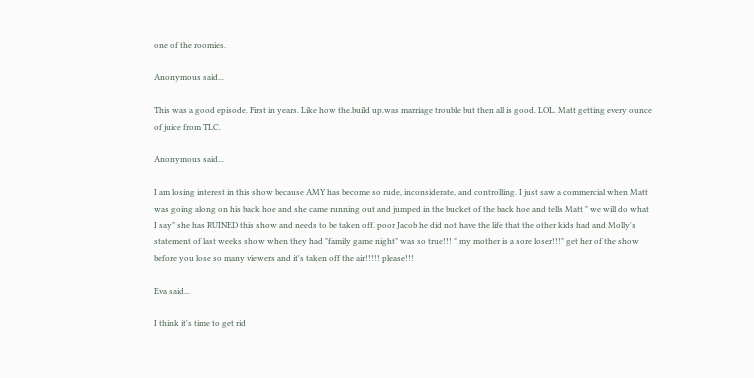one of the roomies.

Anonymous said...

This was a good episode. First in years. Like how the.build up.was marriage trouble but then all is good. LOL. Matt getting every ounce of juice from TLC.

Anonymous said...

I am losing interest in this show because AMY has become so rude, inconsiderate, and controlling. I just saw a commercial when Matt was going along on his back hoe and she came running out and jumped in the bucket of the back hoe and tells Matt " we will do what I say" she has RUINED this show and needs to be taken off. poor Jacob he did not have the life that the other kids had and Molly's statement of last weeks show when they had "family game night" was so true!!! " my mother is a sore loser!!!" get her of the show before you lose so many viewers and it's taken off the air!!!!! please!!!

Eva said...

I think it's time to get rid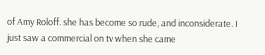of Amy Roloff. she has become so rude, and inconsiderate. I just saw a commercial on tv when she came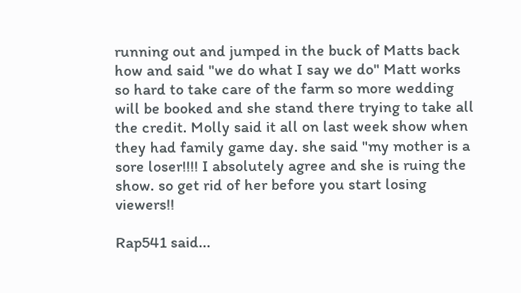running out and jumped in the buck of Matts back how and said "we do what I say we do" Matt works so hard to take care of the farm so more wedding will be booked and she stand there trying to take all the credit. Molly said it all on last week show when they had family game day. she said "my mother is a sore loser!!!! I absolutely agree and she is ruing the show. so get rid of her before you start losing viewers!!

Rap541 said...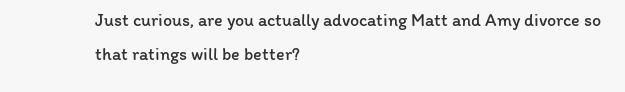Just curious, are you actually advocating Matt and Amy divorce so that ratings will be better?